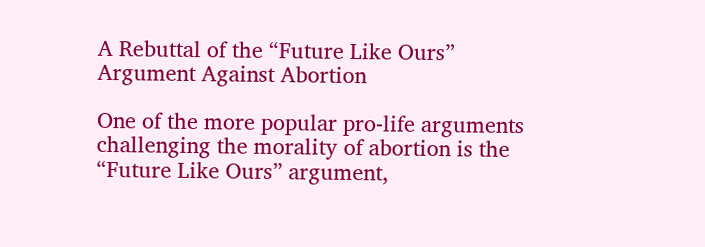A Rebuttal of the “Future Like Ours” Argument Against Abortion

One of the more popular pro-life arguments challenging the morality of abortion is the “Future Like Ours” argument,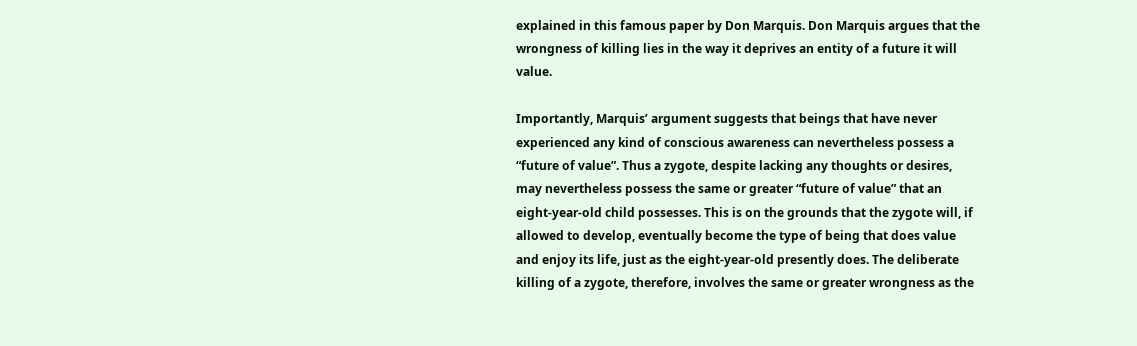explained in this famous paper by Don Marquis. Don Marquis argues that the wrongness of killing lies in the way it deprives an entity of a future it will value.

Importantly, Marquis’ argument suggests that beings that have never experienced any kind of conscious awareness can nevertheless possess a “future of value”. Thus a zygote, despite lacking any thoughts or desires, may nevertheless possess the same or greater “future of value” that an eight-year-old child possesses. This is on the grounds that the zygote will, if allowed to develop, eventually become the type of being that does value and enjoy its life, just as the eight-year-old presently does. The deliberate killing of a zygote, therefore, involves the same or greater wrongness as the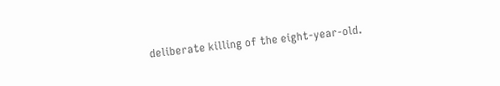deliberate killing of the eight-year-old.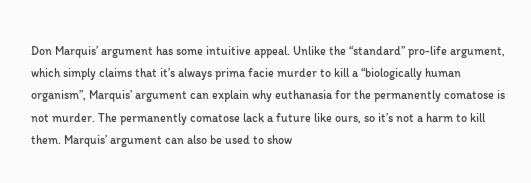Don Marquis’ argument has some intuitive appeal. Unlike the “standard” pro-life argument, which simply claims that it’s always prima facie murder to kill a “biologically human organism”, Marquis’ argument can explain why euthanasia for the permanently comatose is not murder. The permanently comatose lack a future like ours, so it’s not a harm to kill them. Marquis’ argument can also be used to show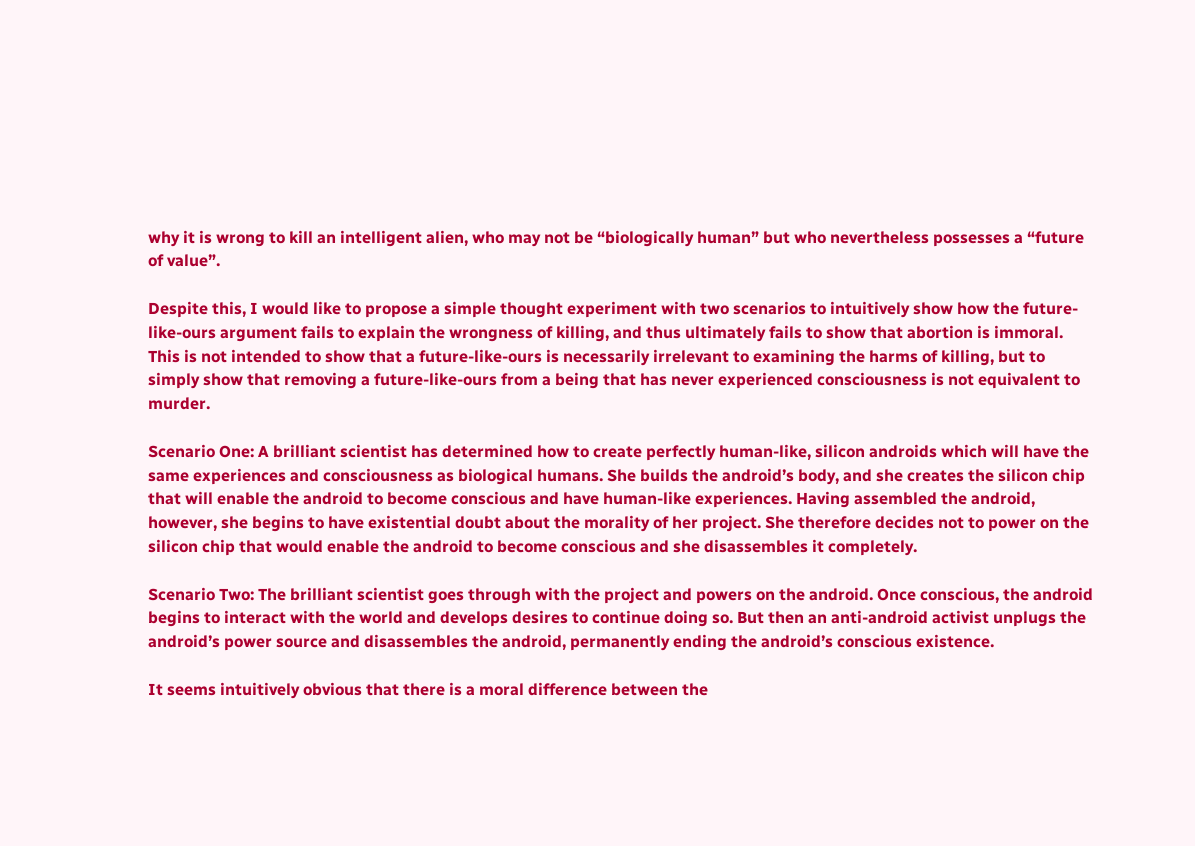why it is wrong to kill an intelligent alien, who may not be “biologically human” but who nevertheless possesses a “future of value”.

Despite this, I would like to propose a simple thought experiment with two scenarios to intuitively show how the future-like-ours argument fails to explain the wrongness of killing, and thus ultimately fails to show that abortion is immoral. This is not intended to show that a future-like-ours is necessarily irrelevant to examining the harms of killing, but to simply show that removing a future-like-ours from a being that has never experienced consciousness is not equivalent to murder.

Scenario One: A brilliant scientist has determined how to create perfectly human-like, silicon androids which will have the same experiences and consciousness as biological humans. She builds the android’s body, and she creates the silicon chip that will enable the android to become conscious and have human-like experiences. Having assembled the android, however, she begins to have existential doubt about the morality of her project. She therefore decides not to power on the silicon chip that would enable the android to become conscious and she disassembles it completely.

Scenario Two: The brilliant scientist goes through with the project and powers on the android. Once conscious, the android begins to interact with the world and develops desires to continue doing so. But then an anti-android activist unplugs the android’s power source and disassembles the android, permanently ending the android’s conscious existence.

It seems intuitively obvious that there is a moral difference between the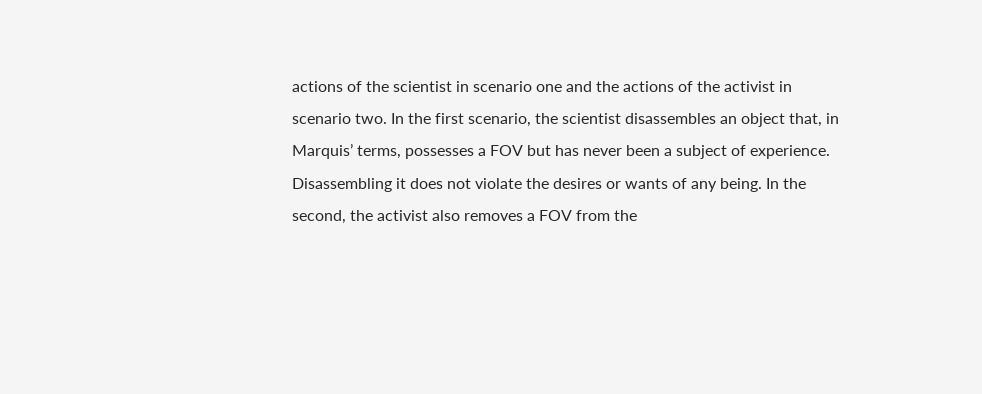actions of the scientist in scenario one and the actions of the activist in scenario two. In the first scenario, the scientist disassembles an object that, in Marquis’ terms, possesses a FOV but has never been a subject of experience. Disassembling it does not violate the desires or wants of any being. In the second, the activist also removes a FOV from the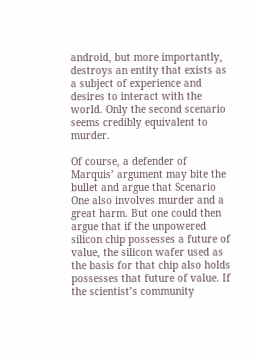android, but more importantly, destroys an entity that exists as a subject of experience and desires to interact with the world. Only the second scenario seems credibly equivalent to murder.

Of course, a defender of Marquis’ argument may bite the bullet and argue that Scenario One also involves murder and a great harm. But one could then argue that if the unpowered silicon chip possesses a future of value, the silicon wafer used as the basis for that chip also holds possesses that future of value. If the scientist’s community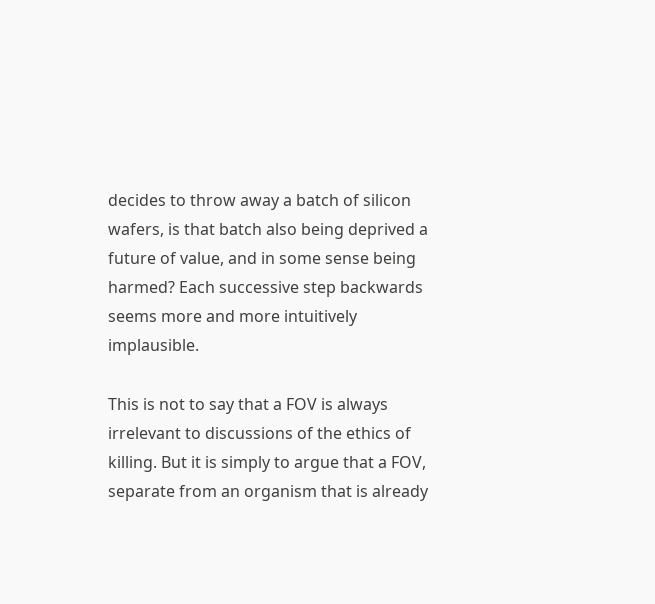decides to throw away a batch of silicon wafers, is that batch also being deprived a future of value, and in some sense being harmed? Each successive step backwards seems more and more intuitively implausible.

This is not to say that a FOV is always irrelevant to discussions of the ethics of killing. But it is simply to argue that a FOV, separate from an organism that is already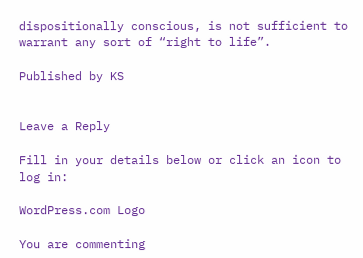dispositionally conscious, is not sufficient to warrant any sort of “right to life”.

Published by KS


Leave a Reply

Fill in your details below or click an icon to log in:

WordPress.com Logo

You are commenting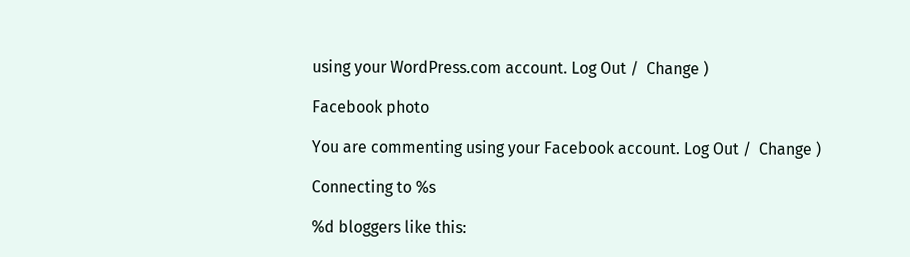using your WordPress.com account. Log Out /  Change )

Facebook photo

You are commenting using your Facebook account. Log Out /  Change )

Connecting to %s

%d bloggers like this: